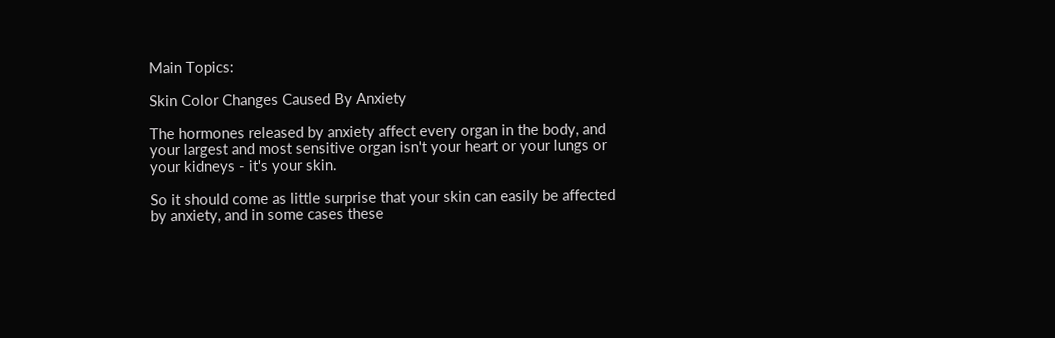Main Topics:

Skin Color Changes Caused By Anxiety

The hormones released by anxiety affect every organ in the body, and your largest and most sensitive organ isn't your heart or your lungs or your kidneys - it's your skin.

So it should come as little surprise that your skin can easily be affected by anxiety, and in some cases these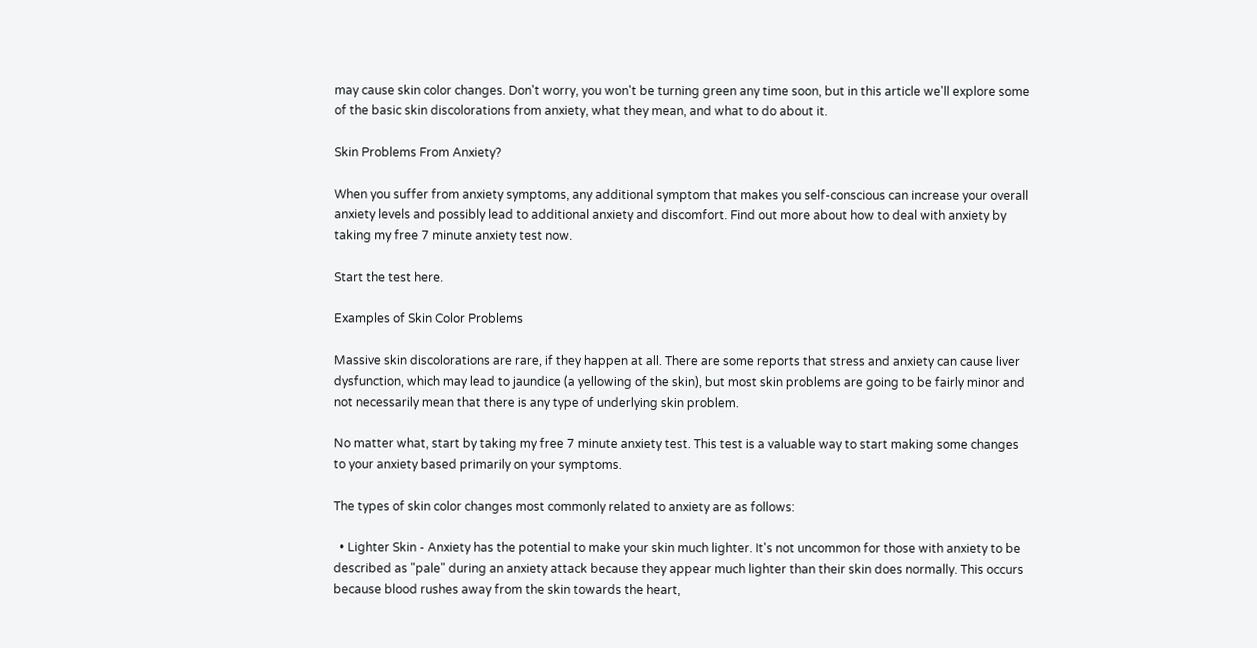may cause skin color changes. Don't worry, you won't be turning green any time soon, but in this article we'll explore some of the basic skin discolorations from anxiety, what they mean, and what to do about it.

Skin Problems From Anxiety?

When you suffer from anxiety symptoms, any additional symptom that makes you self-conscious can increase your overall anxiety levels and possibly lead to additional anxiety and discomfort. Find out more about how to deal with anxiety by taking my free 7 minute anxiety test now.

Start the test here.

Examples of Skin Color Problems

Massive skin discolorations are rare, if they happen at all. There are some reports that stress and anxiety can cause liver dysfunction, which may lead to jaundice (a yellowing of the skin), but most skin problems are going to be fairly minor and not necessarily mean that there is any type of underlying skin problem.

No matter what, start by taking my free 7 minute anxiety test. This test is a valuable way to start making some changes to your anxiety based primarily on your symptoms.

The types of skin color changes most commonly related to anxiety are as follows:

  • Lighter Skin - Anxiety has the potential to make your skin much lighter. It's not uncommon for those with anxiety to be described as "pale" during an anxiety attack because they appear much lighter than their skin does normally. This occurs because blood rushes away from the skin towards the heart,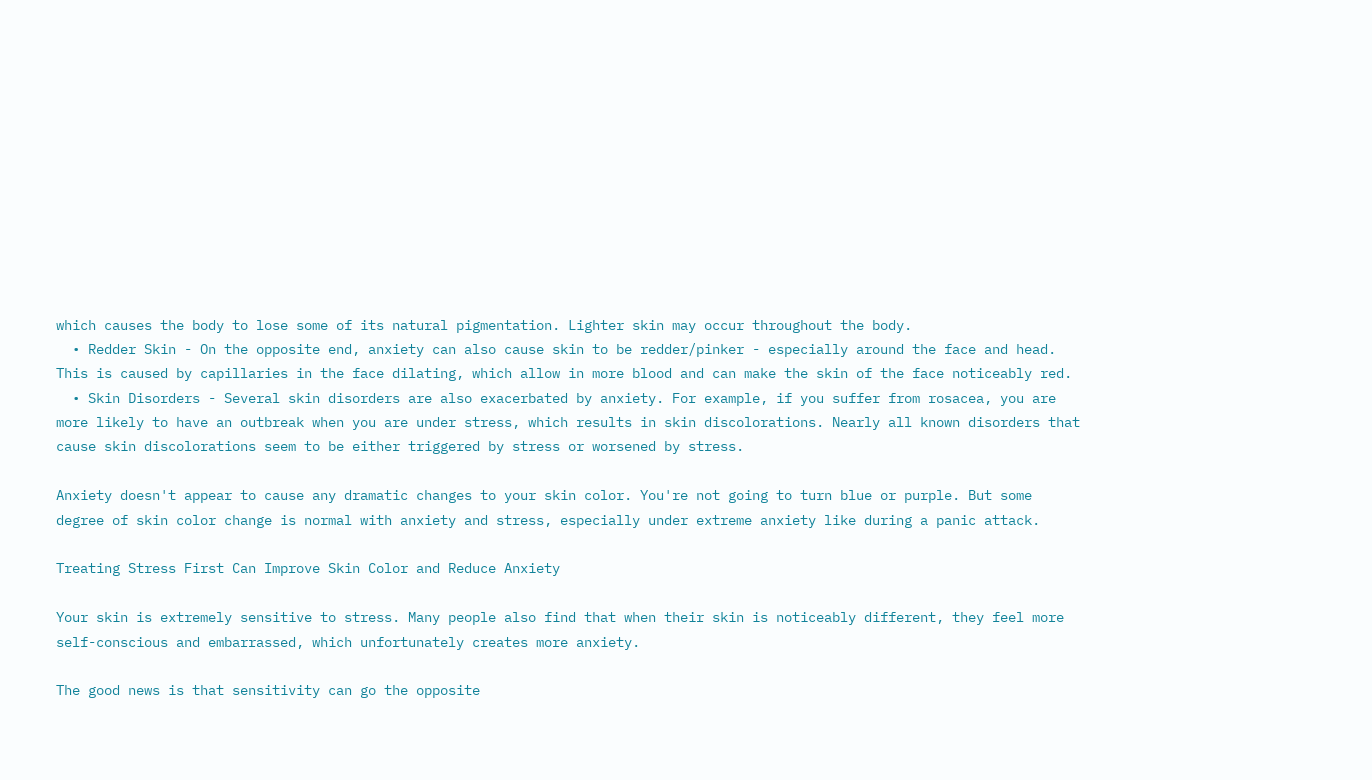which causes the body to lose some of its natural pigmentation. Lighter skin may occur throughout the body.
  • Redder Skin - On the opposite end, anxiety can also cause skin to be redder/pinker - especially around the face and head. This is caused by capillaries in the face dilating, which allow in more blood and can make the skin of the face noticeably red.
  • Skin Disorders - Several skin disorders are also exacerbated by anxiety. For example, if you suffer from rosacea, you are more likely to have an outbreak when you are under stress, which results in skin discolorations. Nearly all known disorders that cause skin discolorations seem to be either triggered by stress or worsened by stress.

Anxiety doesn't appear to cause any dramatic changes to your skin color. You're not going to turn blue or purple. But some degree of skin color change is normal with anxiety and stress, especially under extreme anxiety like during a panic attack.

Treating Stress First Can Improve Skin Color and Reduce Anxiety

Your skin is extremely sensitive to stress. Many people also find that when their skin is noticeably different, they feel more self-conscious and embarrassed, which unfortunately creates more anxiety.

The good news is that sensitivity can go the opposite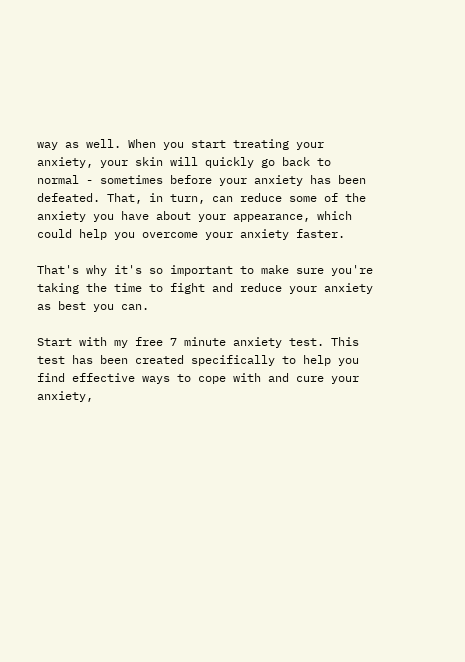way as well. When you start treating your anxiety, your skin will quickly go back to normal - sometimes before your anxiety has been defeated. That, in turn, can reduce some of the anxiety you have about your appearance, which could help you overcome your anxiety faster.

That's why it's so important to make sure you're taking the time to fight and reduce your anxiety as best you can.

Start with my free 7 minute anxiety test. This test has been created specifically to help you find effective ways to cope with and cure your anxiety,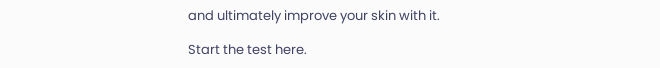and ultimately improve your skin with it.

Start the test here.